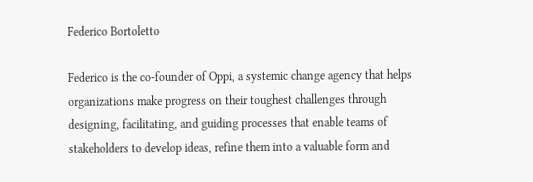Federico Bortoletto

Federico is the co-founder of Oppi, a systemic change agency that helps organizations make progress on their toughest challenges through designing, facilitating, and guiding processes that enable teams of stakeholders to develop ideas, refine them into a valuable form and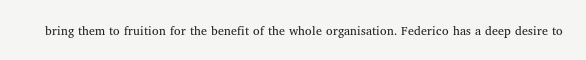bring them to fruition for the benefit of the whole organisation. Federico has a deep desire to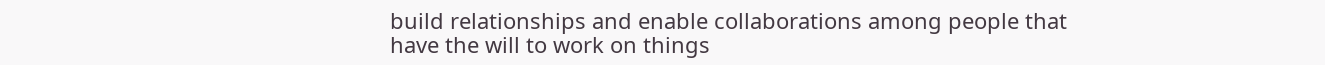build relationships and enable collaborations among people that have the will to work on things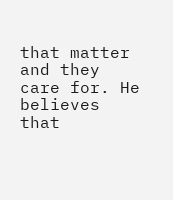that matter and they care for. He believes that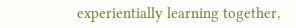experientially learning together,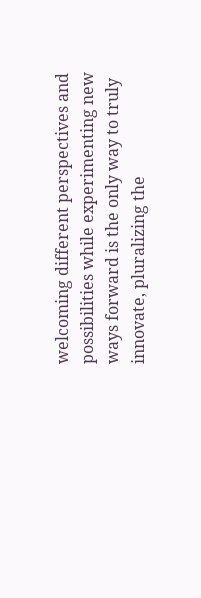welcoming different perspectives and possibilities while experimenting new ways forward is the only way to truly innovate, pluralizing the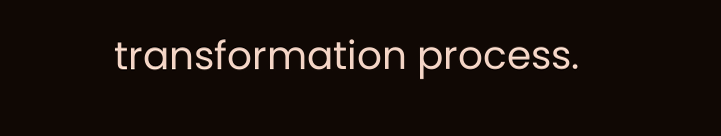transformation process.